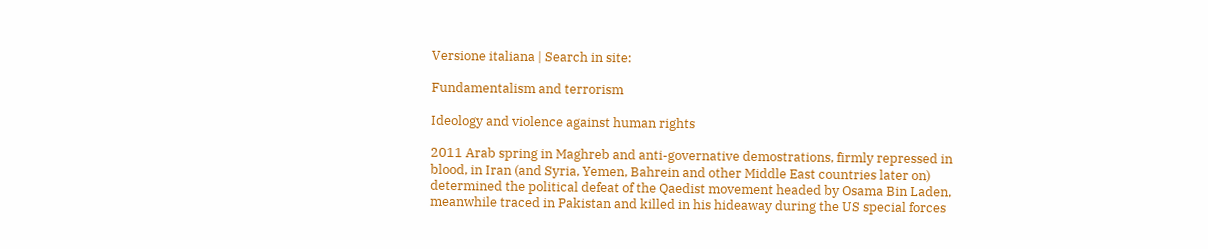Versione italiana | Search in site:

Fundamentalism and terrorism

Ideology and violence against human rights

2011 Arab spring in Maghreb and anti-governative demostrations, firmly repressed in blood, in Iran (and Syria, Yemen, Bahrein and other Middle East countries later on) determined the political defeat of the Qaedist movement headed by Osama Bin Laden, meanwhile traced in Pakistan and killed in his hideaway during the US special forces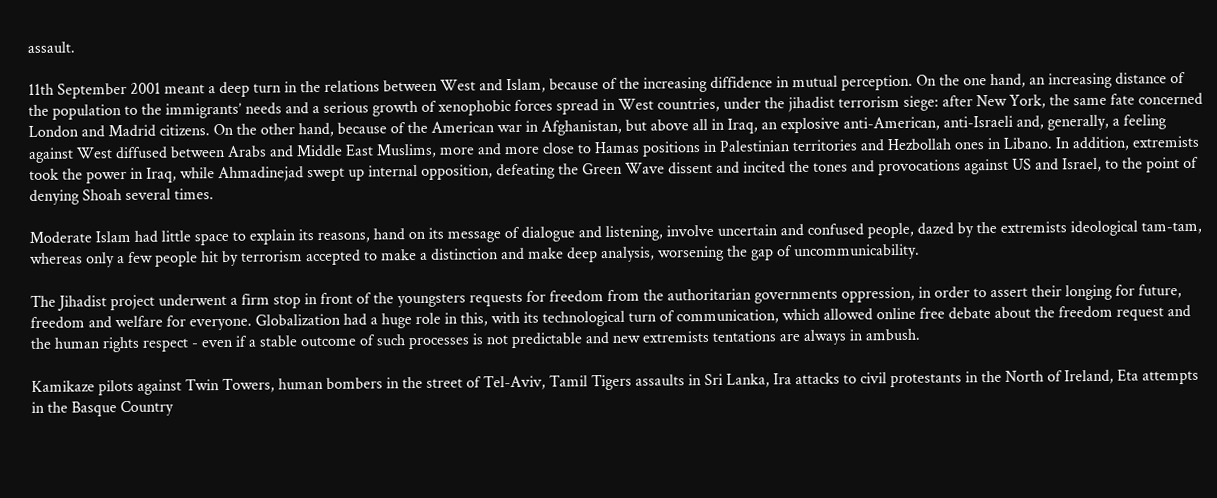assault.

11th September 2001 meant a deep turn in the relations between West and Islam, because of the increasing diffidence in mutual perception. On the one hand, an increasing distance of the population to the immigrants’ needs and a serious growth of xenophobic forces spread in West countries, under the jihadist terrorism siege: after New York, the same fate concerned London and Madrid citizens. On the other hand, because of the American war in Afghanistan, but above all in Iraq, an explosive anti-American, anti-Israeli and, generally, a feeling against West diffused between Arabs and Middle East Muslims, more and more close to Hamas positions in Palestinian territories and Hezbollah ones in Libano. In addition, extremists took the power in Iraq, while Ahmadinejad swept up internal opposition, defeating the Green Wave dissent and incited the tones and provocations against US and Israel, to the point of denying Shoah several times.

Moderate Islam had little space to explain its reasons, hand on its message of dialogue and listening, involve uncertain and confused people, dazed by the extremists ideological tam-tam, whereas only a few people hit by terrorism accepted to make a distinction and make deep analysis, worsening the gap of uncommunicability.

The Jihadist project underwent a firm stop in front of the youngsters requests for freedom from the authoritarian governments oppression, in order to assert their longing for future, freedom and welfare for everyone. Globalization had a huge role in this, with its technological turn of communication, which allowed online free debate about the freedom request and the human rights respect - even if a stable outcome of such processes is not predictable and new extremists tentations are always in ambush.

Kamikaze pilots against Twin Towers, human bombers in the street of Tel-Aviv, Tamil Tigers assaults in Sri Lanka, Ira attacks to civil protestants in the North of Ireland, Eta attempts in the Basque Country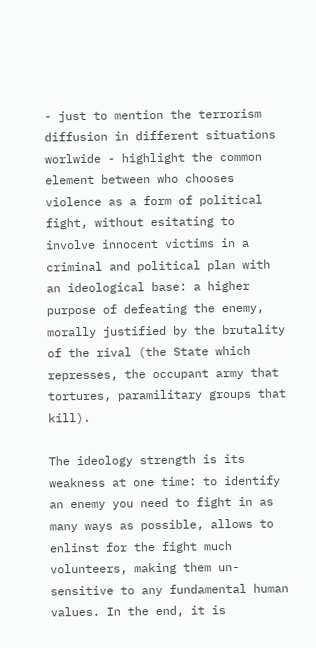- just to mention the terrorism diffusion in different situations worlwide - highlight the common element between who chooses violence as a form of political fight, without esitating to involve innocent victims in a criminal and political plan with an ideological base: a higher purpose of defeating the enemy, morally justified by the brutality of the rival (the State which represses, the occupant army that tortures, paramilitary groups that kill).

The ideology strength is its weakness at one time: to identify an enemy you need to fight in as many ways as possible, allows to enlinst for the fight much volunteers, making them un-sensitive to any fundamental human values. In the end, it is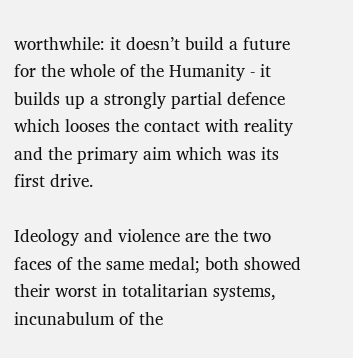worthwhile: it doesn’t build a future for the whole of the Humanity - it builds up a strongly partial defence which looses the contact with reality and the primary aim which was its first drive.

Ideology and violence are the two faces of the same medal; both showed their worst in totalitarian systems, incunabulum of the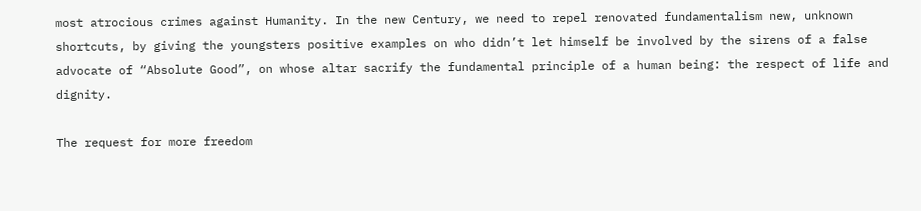most atrocious crimes against Humanity. In the new Century, we need to repel renovated fundamentalism new, unknown shortcuts, by giving the youngsters positive examples on who didn’t let himself be involved by the sirens of a false advocate of “Absolute Good”, on whose altar sacrify the fundamental principle of a human being: the respect of life and dignity.

The request for more freedom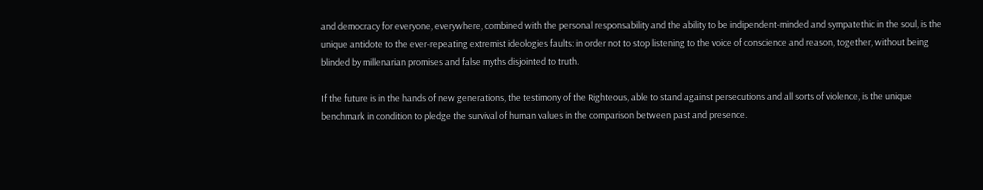and democracy for everyone, everywhere, combined with the personal responsability and the ability to be indipendent-minded and sympatethic in the soul, is the unique antidote to the ever-repeating extremist ideologies faults: in order not to stop listening to the voice of conscience and reason, together, without being blinded by millenarian promises and false myths disjointed to truth.

If the future is in the hands of new generations, the testimony of the Righteous, able to stand against persecutions and all sorts of violence, is the unique benchmark in condition to pledge the survival of human values in the comparison between past and presence.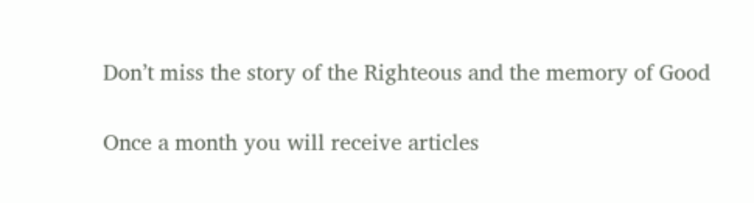Don’t miss the story of the Righteous and the memory of Good

Once a month you will receive articles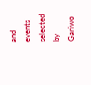and events selected by Gariwo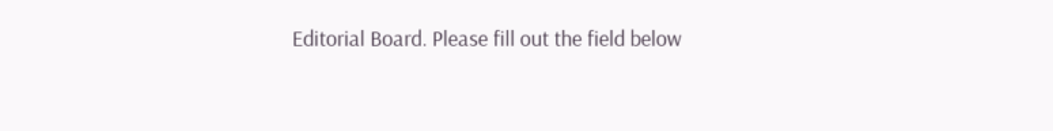Editorial Board. Please fill out the field below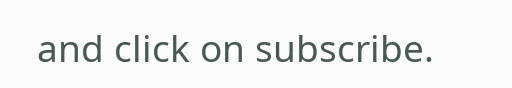and click on subscribe.